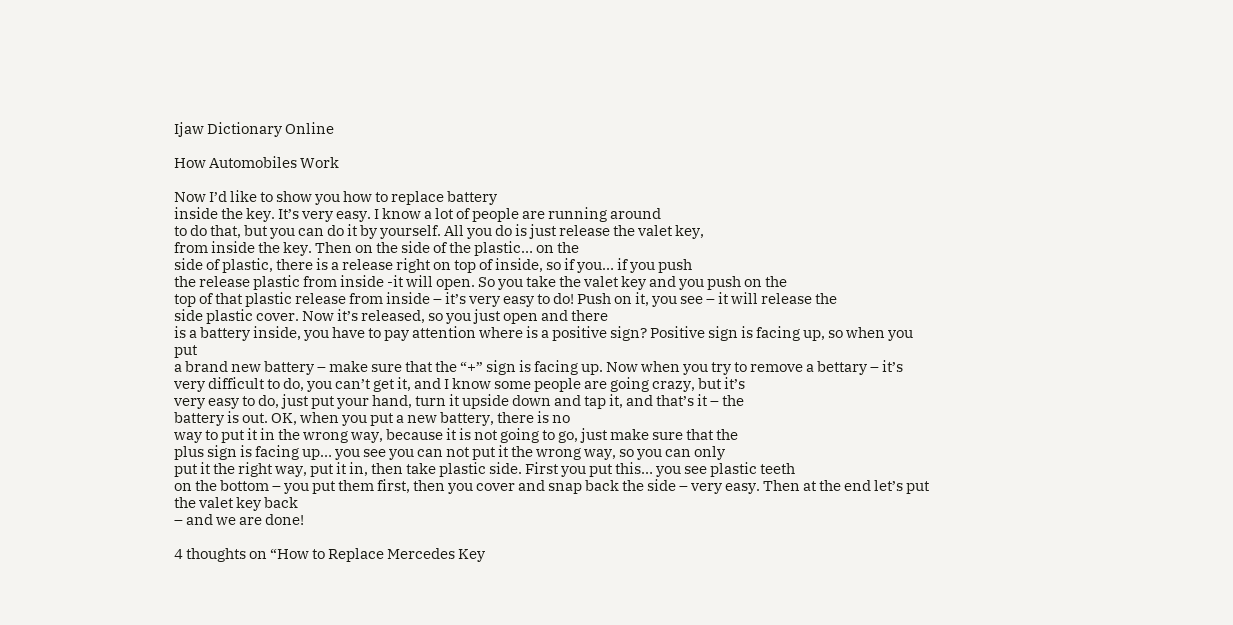Ijaw Dictionary Online

How Automobiles Work

Now I’d like to show you how to replace battery
inside the key. It’s very easy. I know a lot of people are running around
to do that, but you can do it by yourself. All you do is just release the valet key,
from inside the key. Then on the side of the plastic… on the
side of plastic, there is a release right on top of inside, so if you… if you push
the release plastic from inside -it will open. So you take the valet key and you push on the
top of that plastic release from inside – it’s very easy to do! Push on it, you see – it will release the
side plastic cover. Now it’s released, so you just open and there
is a battery inside, you have to pay attention where is a positive sign? Positive sign is facing up, so when you put
a brand new battery – make sure that the “+” sign is facing up. Now when you try to remove a bettary – it’s
very difficult to do, you can’t get it, and I know some people are going crazy, but it’s
very easy to do, just put your hand, turn it upside down and tap it, and that’s it – the
battery is out. OK, when you put a new battery, there is no
way to put it in the wrong way, because it is not going to go, just make sure that the
plus sign is facing up… you see you can not put it the wrong way, so you can only
put it the right way, put it in, then take plastic side. First you put this… you see plastic teeth
on the bottom – you put them first, then you cover and snap back the side – very easy. Then at the end let’s put the valet key back
– and we are done!

4 thoughts on “How to Replace Mercedes Key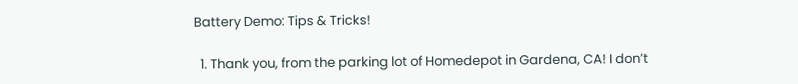Battery Demo: Tips & Tricks!

  1. Thank you, from the parking lot of Homedepot in Gardena, CA! I don’t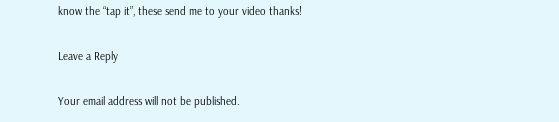know the “tap it”, these send me to your video thanks!

Leave a Reply

Your email address will not be published.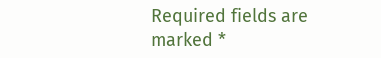Required fields are marked *